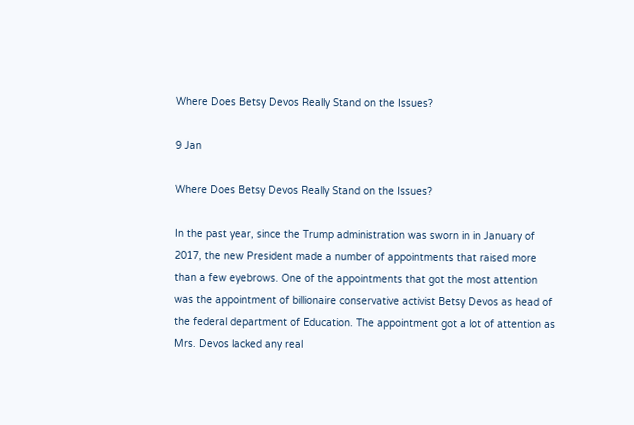Where Does Betsy Devos Really Stand on the Issues?

9 Jan

Where Does Betsy Devos Really Stand on the Issues?

In the past year, since the Trump administration was sworn in in January of 2017, the new President made a number of appointments that raised more than a few eyebrows. One of the appointments that got the most attention was the appointment of billionaire conservative activist Betsy Devos as head of the federal department of Education. The appointment got a lot of attention as Mrs. Devos lacked any real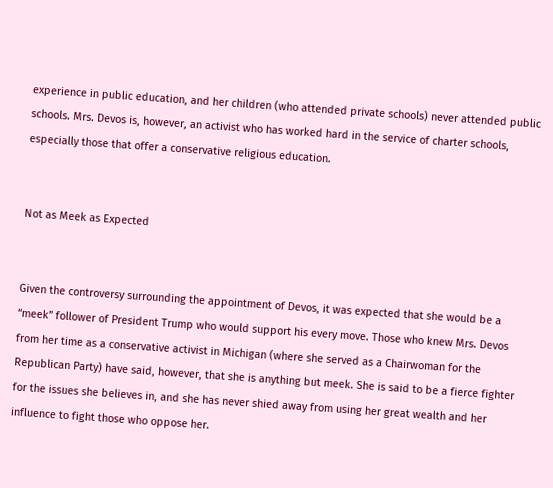experience in public education, and her children (who attended private schools) never attended public schools. Mrs. Devos is, however, an activist who has worked hard in the service of charter schools, especially those that offer a conservative religious education.


Not as Meek as Expected


Given the controversy surrounding the appointment of Devos, it was expected that she would be a “meek” follower of President Trump who would support his every move. Those who knew Mrs. Devos from her time as a conservative activist in Michigan (where she served as a Chairwoman for the Republican Party) have said, however, that she is anything but meek. She is said to be a fierce fighter for the issues she believes in, and she has never shied away from using her great wealth and her influence to fight those who oppose her.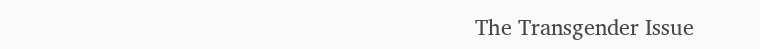The Transgender Issue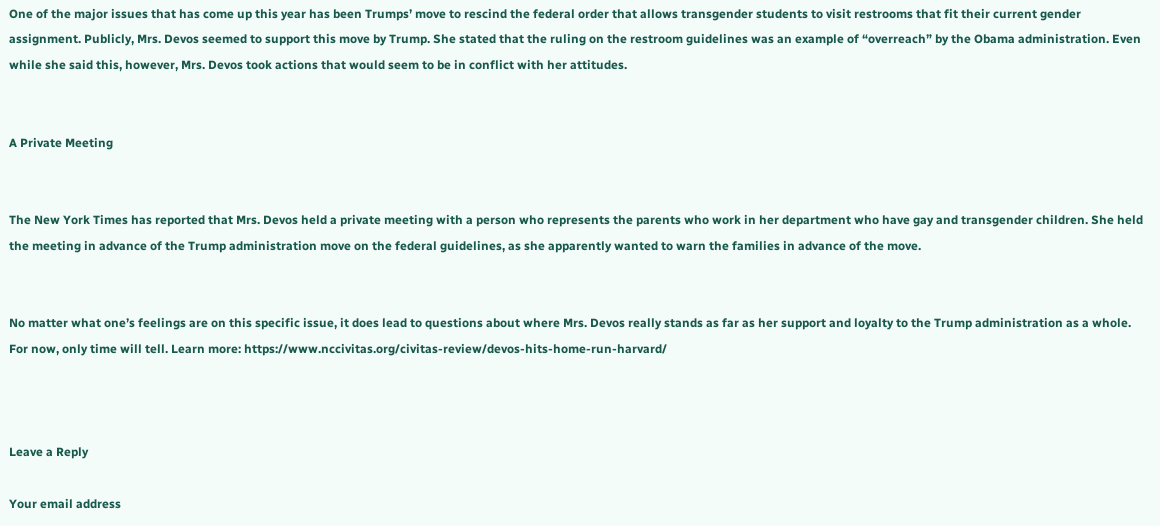One of the major issues that has come up this year has been Trumps’ move to rescind the federal order that allows transgender students to visit restrooms that fit their current gender assignment. Publicly, Mrs. Devos seemed to support this move by Trump. She stated that the ruling on the restroom guidelines was an example of “overreach” by the Obama administration. Even while she said this, however, Mrs. Devos took actions that would seem to be in conflict with her attitudes.


A Private Meeting


The New York Times has reported that Mrs. Devos held a private meeting with a person who represents the parents who work in her department who have gay and transgender children. She held the meeting in advance of the Trump administration move on the federal guidelines, as she apparently wanted to warn the families in advance of the move.


No matter what one’s feelings are on this specific issue, it does lead to questions about where Mrs. Devos really stands as far as her support and loyalty to the Trump administration as a whole. For now, only time will tell. Learn more: https://www.nccivitas.org/civitas-review/devos-hits-home-run-harvard/



Leave a Reply

Your email address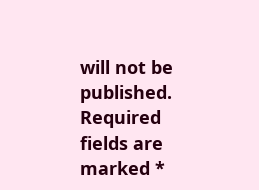will not be published. Required fields are marked *